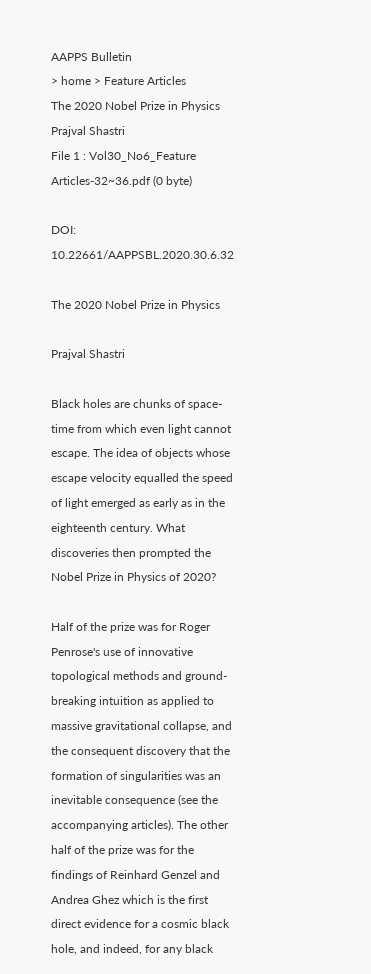AAPPS Bulletin
> home > Feature Articles
The 2020 Nobel Prize in Physics
Prajval Shastri
File 1 : Vol30_No6_Feature Articles-32~36.pdf (0 byte)

DOI: 10.22661/AAPPSBL.2020.30.6.32

The 2020 Nobel Prize in Physics

Prajval Shastri

Black holes are chunks of space-time from which even light cannot escape. The idea of objects whose escape velocity equalled the speed of light emerged as early as in the eighteenth century. What discoveries then prompted the Nobel Prize in Physics of 2020?

Half of the prize was for Roger Penrose's use of innovative topological methods and ground-breaking intuition as applied to massive gravitational collapse, and the consequent discovery that the formation of singularities was an inevitable consequence (see the accompanying articles). The other half of the prize was for the findings of Reinhard Genzel and Andrea Ghez which is the first direct evidence for a cosmic black hole, and indeed, for any black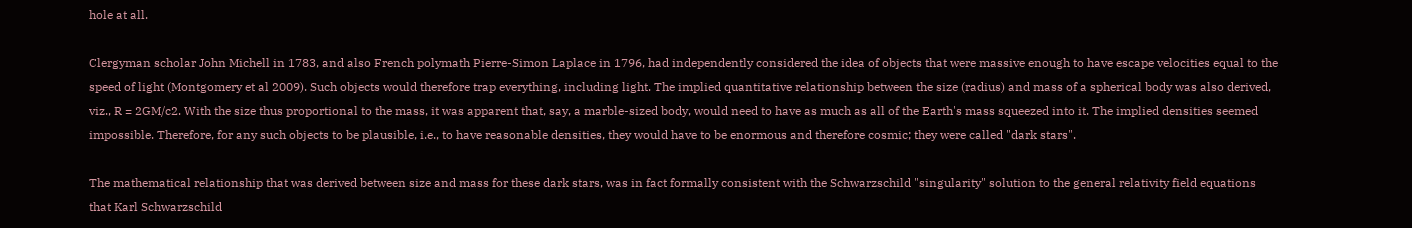hole at all.

Clergyman scholar John Michell in 1783, and also French polymath Pierre-Simon Laplace in 1796, had independently considered the idea of objects that were massive enough to have escape velocities equal to the speed of light (Montgomery et al 2009). Such objects would therefore trap everything, including light. The implied quantitative relationship between the size (radius) and mass of a spherical body was also derived, viz., R = 2GM/c2. With the size thus proportional to the mass, it was apparent that, say, a marble-sized body, would need to have as much as all of the Earth's mass squeezed into it. The implied densities seemed impossible. Therefore, for any such objects to be plausible, i.e., to have reasonable densities, they would have to be enormous and therefore cosmic; they were called "dark stars".

The mathematical relationship that was derived between size and mass for these dark stars, was in fact formally consistent with the Schwarzschild "singularity" solution to the general relativity field equations that Karl Schwarzschild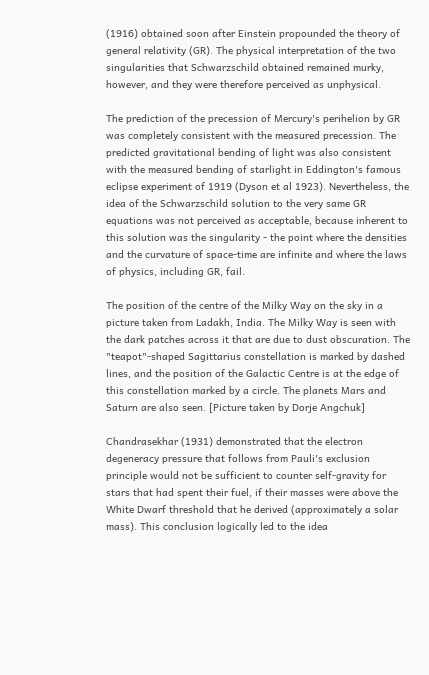(1916) obtained soon after Einstein propounded the theory of general relativity (GR). The physical interpretation of the two singularities that Schwarzschild obtained remained murky, however, and they were therefore perceived as unphysical.

The prediction of the precession of Mercury's perihelion by GR was completely consistent with the measured precession. The predicted gravitational bending of light was also consistent with the measured bending of starlight in Eddington's famous eclipse experiment of 1919 (Dyson et al 1923). Nevertheless, the idea of the Schwarzschild solution to the very same GR equations was not perceived as acceptable, because inherent to this solution was the singularity - the point where the densities and the curvature of space-time are infinite and where the laws of physics, including GR, fail.

The position of the centre of the Milky Way on the sky in a picture taken from Ladakh, India. The Milky Way is seen with the dark patches across it that are due to dust obscuration. The "teapot"-shaped Sagittarius constellation is marked by dashed lines, and the position of the Galactic Centre is at the edge of this constellation marked by a circle. The planets Mars and Saturn are also seen. [Picture taken by Dorje Angchuk]

Chandrasekhar (1931) demonstrated that the electron degeneracy pressure that follows from Pauli's exclusion principle would not be sufficient to counter self-gravity for stars that had spent their fuel, if their masses were above the White Dwarf threshold that he derived (approximately a solar mass). This conclusion logically led to the idea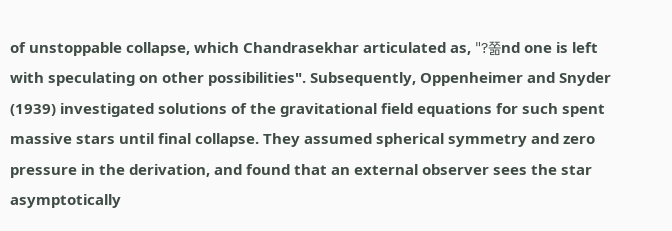of unstoppable collapse, which Chandrasekhar articulated as, "?쫆nd one is left with speculating on other possibilities". Subsequently, Oppenheimer and Snyder (1939) investigated solutions of the gravitational field equations for such spent massive stars until final collapse. They assumed spherical symmetry and zero pressure in the derivation, and found that an external observer sees the star asymptotically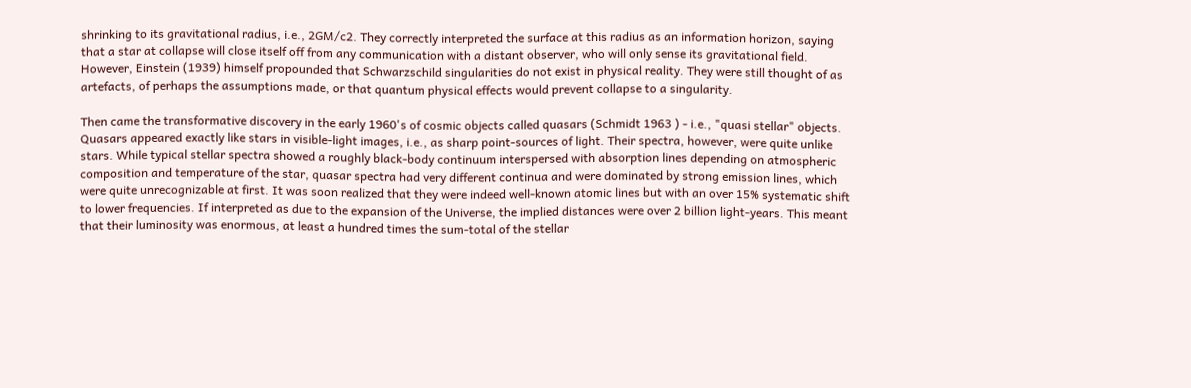shrinking to its gravitational radius, i.e., 2GM/c2. They correctly interpreted the surface at this radius as an information horizon, saying that a star at collapse will close itself off from any communication with a distant observer, who will only sense its gravitational field. However, Einstein (1939) himself propounded that Schwarzschild singularities do not exist in physical reality. They were still thought of as artefacts, of perhaps the assumptions made, or that quantum physical effects would prevent collapse to a singularity.

Then came the transformative discovery in the early 1960's of cosmic objects called quasars (Schmidt 1963 ) - i.e., "quasi stellar" objects. Quasars appeared exactly like stars in visible-light images, i.e., as sharp point-sources of light. Their spectra, however, were quite unlike stars. While typical stellar spectra showed a roughly black-body continuum interspersed with absorption lines depending on atmospheric composition and temperature of the star, quasar spectra had very different continua and were dominated by strong emission lines, which were quite unrecognizable at first. It was soon realized that they were indeed well-known atomic lines but with an over 15% systematic shift to lower frequencies. If interpreted as due to the expansion of the Universe, the implied distances were over 2 billion light-years. This meant that their luminosity was enormous, at least a hundred times the sum-total of the stellar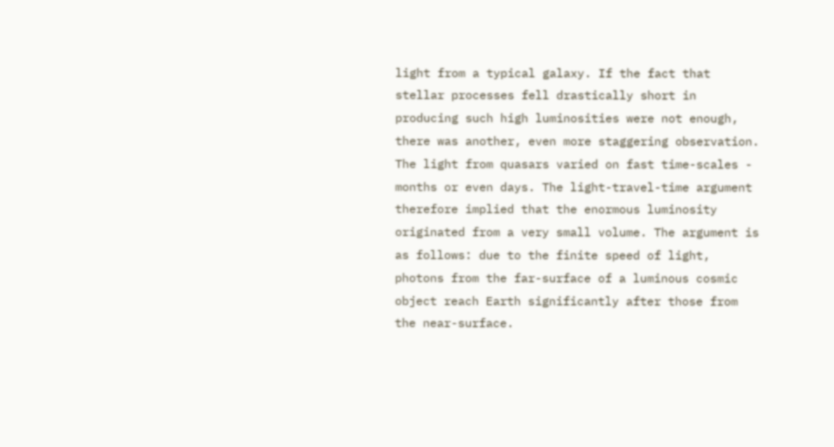light from a typical galaxy. If the fact that stellar processes fell drastically short in producing such high luminosities were not enough, there was another, even more staggering observation. The light from quasars varied on fast time-scales - months or even days. The light-travel-time argument therefore implied that the enormous luminosity originated from a very small volume. The argument is as follows: due to the finite speed of light, photons from the far-surface of a luminous cosmic object reach Earth significantly after those from the near-surface.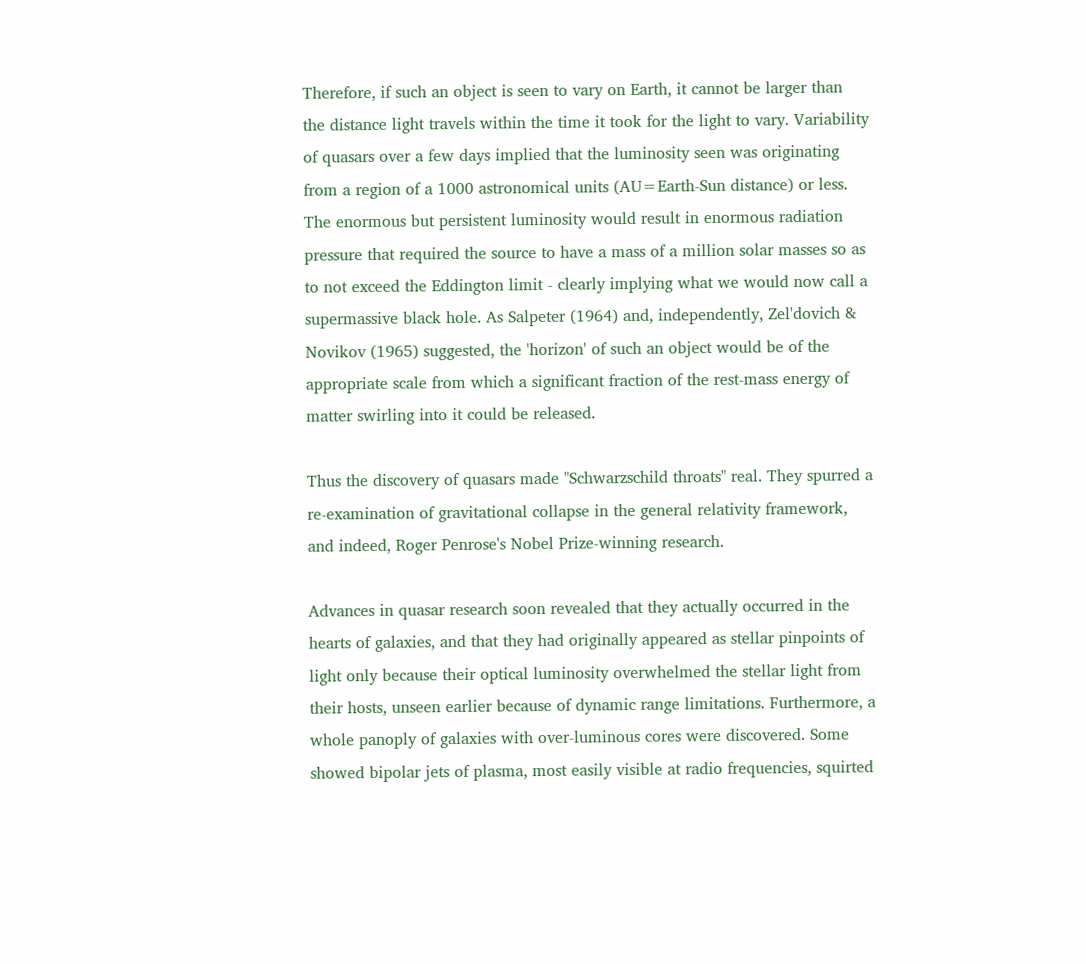Therefore, if such an object is seen to vary on Earth, it cannot be larger than the distance light travels within the time it took for the light to vary. Variability of quasars over a few days implied that the luminosity seen was originating from a region of a 1000 astronomical units (AU=Earth-Sun distance) or less. The enormous but persistent luminosity would result in enormous radiation pressure that required the source to have a mass of a million solar masses so as to not exceed the Eddington limit - clearly implying what we would now call a supermassive black hole. As Salpeter (1964) and, independently, Zel'dovich & Novikov (1965) suggested, the 'horizon' of such an object would be of the appropriate scale from which a significant fraction of the rest-mass energy of matter swirling into it could be released.

Thus the discovery of quasars made "Schwarzschild throats" real. They spurred a re-examination of gravitational collapse in the general relativity framework, and indeed, Roger Penrose's Nobel Prize-winning research.

Advances in quasar research soon revealed that they actually occurred in the hearts of galaxies, and that they had originally appeared as stellar pinpoints of light only because their optical luminosity overwhelmed the stellar light from their hosts, unseen earlier because of dynamic range limitations. Furthermore, a whole panoply of galaxies with over-luminous cores were discovered. Some showed bipolar jets of plasma, most easily visible at radio frequencies, squirted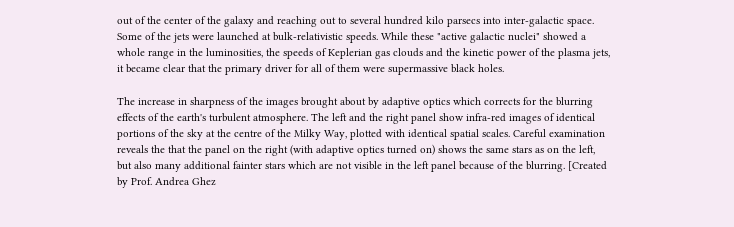out of the center of the galaxy and reaching out to several hundred kilo parsecs into inter-galactic space. Some of the jets were launched at bulk-relativistic speeds. While these "active galactic nuclei" showed a whole range in the luminosities, the speeds of Keplerian gas clouds and the kinetic power of the plasma jets, it became clear that the primary driver for all of them were supermassive black holes.

The increase in sharpness of the images brought about by adaptive optics which corrects for the blurring effects of the earth's turbulent atmosphere. The left and the right panel show infra-red images of identical portions of the sky at the centre of the Milky Way, plotted with identical spatial scales. Careful examination reveals the that the panel on the right (with adaptive optics turned on) shows the same stars as on the left, but also many additional fainter stars which are not visible in the left panel because of the blurring. [Created by Prof. Andrea Ghez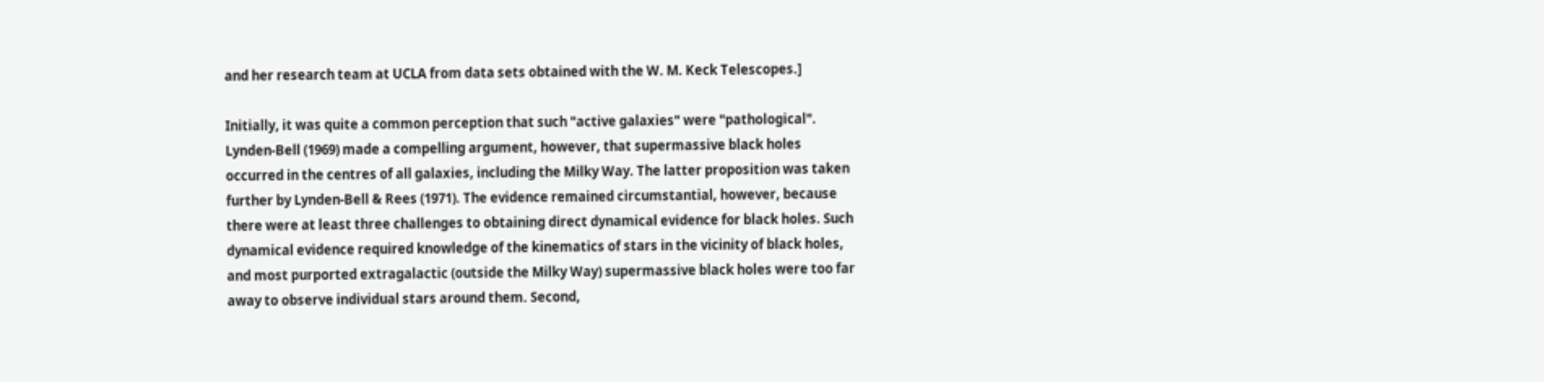and her research team at UCLA from data sets obtained with the W. M. Keck Telescopes.]

Initially, it was quite a common perception that such "active galaxies" were "pathological". Lynden-Bell (1969) made a compelling argument, however, that supermassive black holes occurred in the centres of all galaxies, including the Milky Way. The latter proposition was taken further by Lynden-Bell & Rees (1971). The evidence remained circumstantial, however, because there were at least three challenges to obtaining direct dynamical evidence for black holes. Such dynamical evidence required knowledge of the kinematics of stars in the vicinity of black holes, and most purported extragalactic (outside the Milky Way) supermassive black holes were too far away to observe individual stars around them. Second,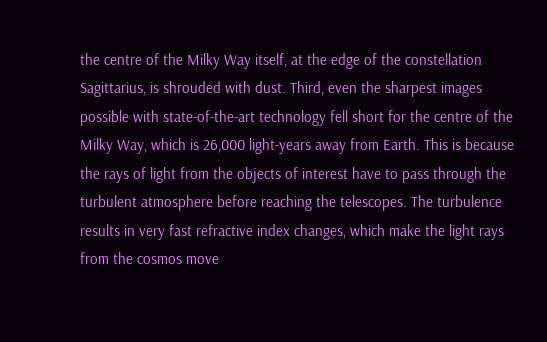the centre of the Milky Way itself, at the edge of the constellation Sagittarius, is shrouded with dust. Third, even the sharpest images possible with state-of-the-art technology fell short for the centre of the Milky Way, which is 26,000 light-years away from Earth. This is because the rays of light from the objects of interest have to pass through the turbulent atmosphere before reaching the telescopes. The turbulence results in very fast refractive index changes, which make the light rays from the cosmos move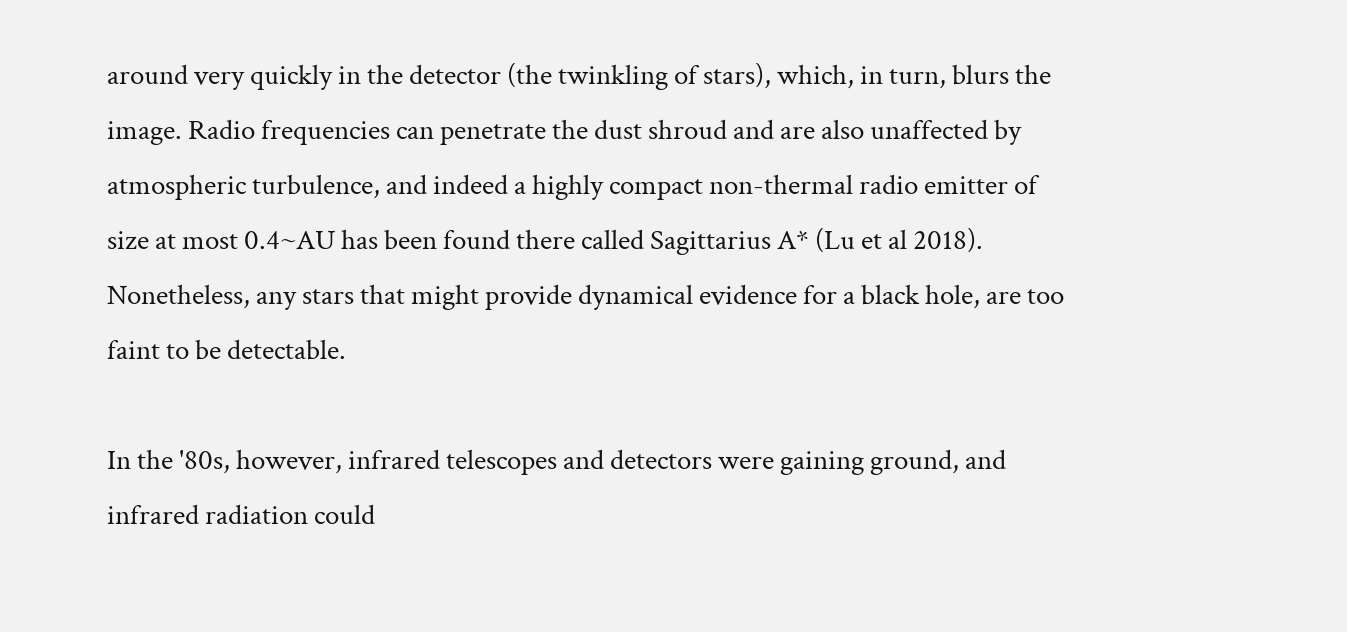around very quickly in the detector (the twinkling of stars), which, in turn, blurs the image. Radio frequencies can penetrate the dust shroud and are also unaffected by atmospheric turbulence, and indeed a highly compact non-thermal radio emitter of size at most 0.4~AU has been found there called Sagittarius A* (Lu et al 2018). Nonetheless, any stars that might provide dynamical evidence for a black hole, are too faint to be detectable.

In the '80s, however, infrared telescopes and detectors were gaining ground, and infrared radiation could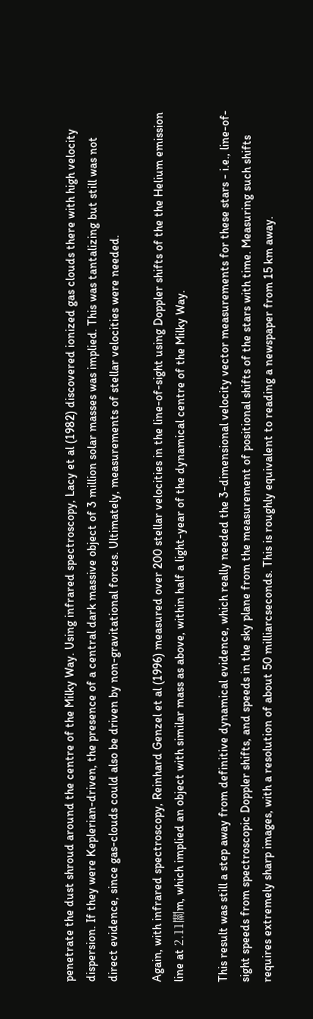penetrate the dust shroud around the centre of the Milky Way. Using infrared spectroscopy, Lacy et al (1982) discovered ionized gas clouds there with high velocity dispersion. If they were Keplerian-driven, the presence of a central dark massive object of 3 million solar masses was implied. This was tantalizing but still was not direct evidence, since gas-clouds could also be driven by non-gravitational forces. Ultimately, measurements of stellar velocities were needed.

Again, with infrared spectroscopy, Reinhard Genzel et al (1996) measured over 200 stellar velocities in the line-of-sight using Doppler shifts of the the Helium emission line at 2.11關m, which implied an object with similar mass as above, within half a light-year of the dynamical centre of the Milky Way.

This result was still a step away from definitive dynamical evidence, which really needed the 3-dimensional velocity vector measurements for these stars - i.e., line-of-sight speeds from spectroscopic Doppler shifts, and speeds in the sky plane from the measurement of positional shifts of the stars with time. Measuring such shifts requires extremely sharp images, with a resolution of about 50 milliarcseconds. This is roughly equivalent to reading a newspaper from 15 km away.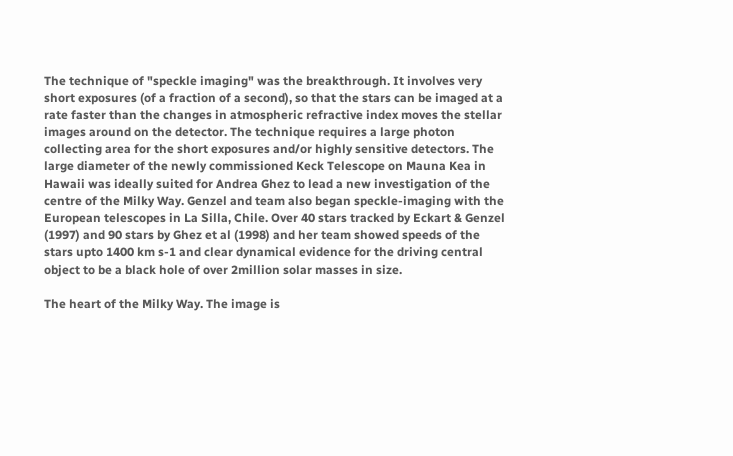The technique of "speckle imaging" was the breakthrough. It involves very short exposures (of a fraction of a second), so that the stars can be imaged at a rate faster than the changes in atmospheric refractive index moves the stellar images around on the detector. The technique requires a large photon collecting area for the short exposures and/or highly sensitive detectors. The large diameter of the newly commissioned Keck Telescope on Mauna Kea in Hawaii was ideally suited for Andrea Ghez to lead a new investigation of the centre of the Milky Way. Genzel and team also began speckle-imaging with the European telescopes in La Silla, Chile. Over 40 stars tracked by Eckart & Genzel (1997) and 90 stars by Ghez et al (1998) and her team showed speeds of the stars upto 1400 km s-1 and clear dynamical evidence for the driving central object to be a black hole of over 2million solar masses in size.

The heart of the Milky Way. The image is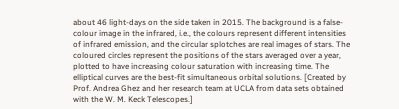about 46 light-days on the side taken in 2015. The background is a false-colour image in the infrared, i.e., the colours represent different intensities of infrared emission, and the circular splotches are real images of stars. The coloured circles represent the positions of the stars averaged over a year, plotted to have increasing colour saturation with increasing time. The elliptical curves are the best-fit simultaneous orbital solutions. [Created by Prof. Andrea Ghez and her research team at UCLA from data sets obtained with the W. M. Keck Telescopes.]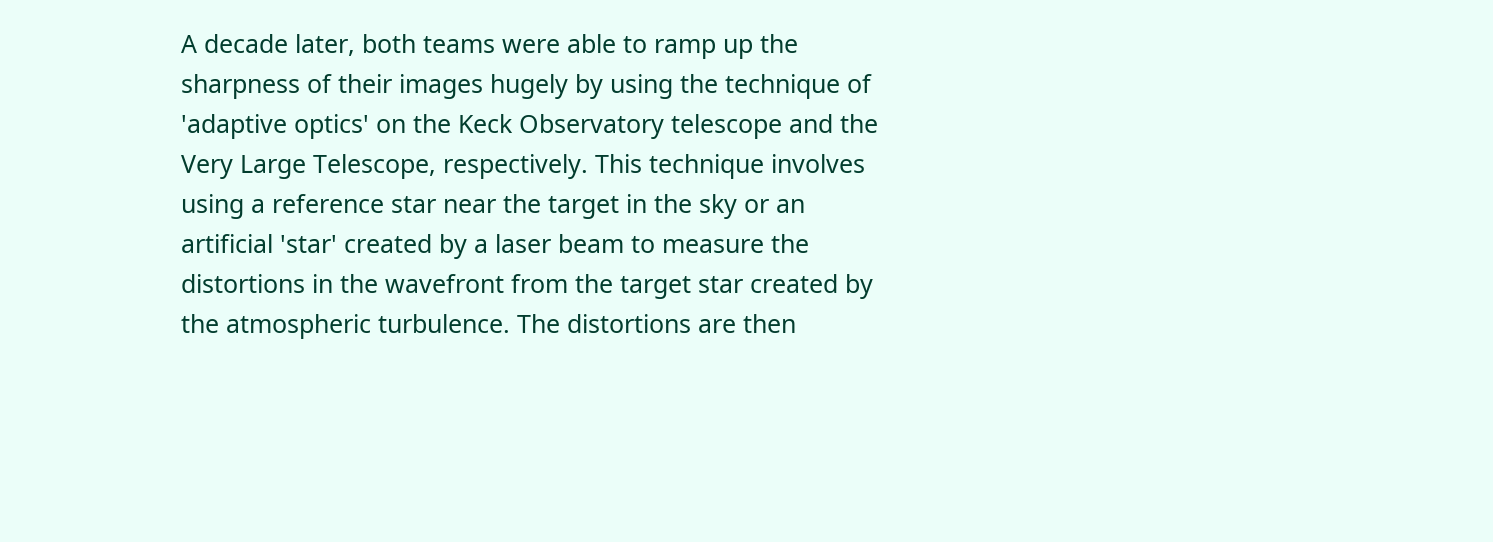A decade later, both teams were able to ramp up the sharpness of their images hugely by using the technique of 'adaptive optics' on the Keck Observatory telescope and the Very Large Telescope, respectively. This technique involves using a reference star near the target in the sky or an artificial 'star' created by a laser beam to measure the distortions in the wavefront from the target star created by the atmospheric turbulence. The distortions are then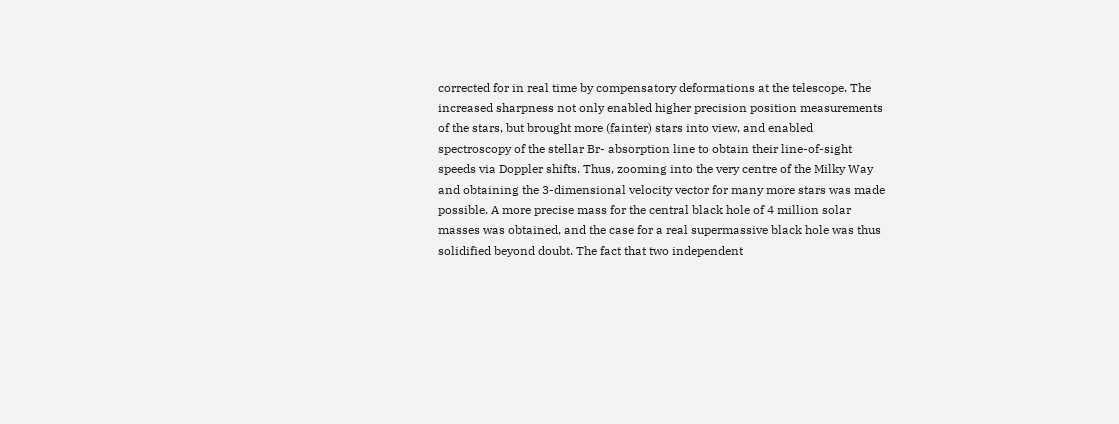corrected for in real time by compensatory deformations at the telescope. The increased sharpness not only enabled higher precision position measurements of the stars, but brought more (fainter) stars into view, and enabled spectroscopy of the stellar Br- absorption line to obtain their line-of-sight speeds via Doppler shifts. Thus, zooming into the very centre of the Milky Way and obtaining the 3-dimensional velocity vector for many more stars was made possible. A more precise mass for the central black hole of 4 million solar masses was obtained, and the case for a real supermassive black hole was thus solidified beyond doubt. The fact that two independent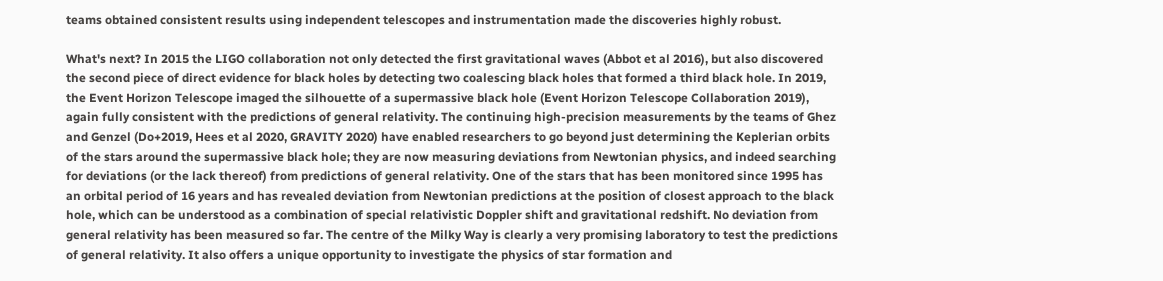teams obtained consistent results using independent telescopes and instrumentation made the discoveries highly robust.

What's next? In 2015 the LIGO collaboration not only detected the first gravitational waves (Abbot et al 2016), but also discovered the second piece of direct evidence for black holes by detecting two coalescing black holes that formed a third black hole. In 2019, the Event Horizon Telescope imaged the silhouette of a supermassive black hole (Event Horizon Telescope Collaboration 2019), again fully consistent with the predictions of general relativity. The continuing high-precision measurements by the teams of Ghez and Genzel (Do+2019, Hees et al 2020, GRAVITY 2020) have enabled researchers to go beyond just determining the Keplerian orbits of the stars around the supermassive black hole; they are now measuring deviations from Newtonian physics, and indeed searching for deviations (or the lack thereof) from predictions of general relativity. One of the stars that has been monitored since 1995 has an orbital period of 16 years and has revealed deviation from Newtonian predictions at the position of closest approach to the black hole, which can be understood as a combination of special relativistic Doppler shift and gravitational redshift. No deviation from general relativity has been measured so far. The centre of the Milky Way is clearly a very promising laboratory to test the predictions of general relativity. It also offers a unique opportunity to investigate the physics of star formation and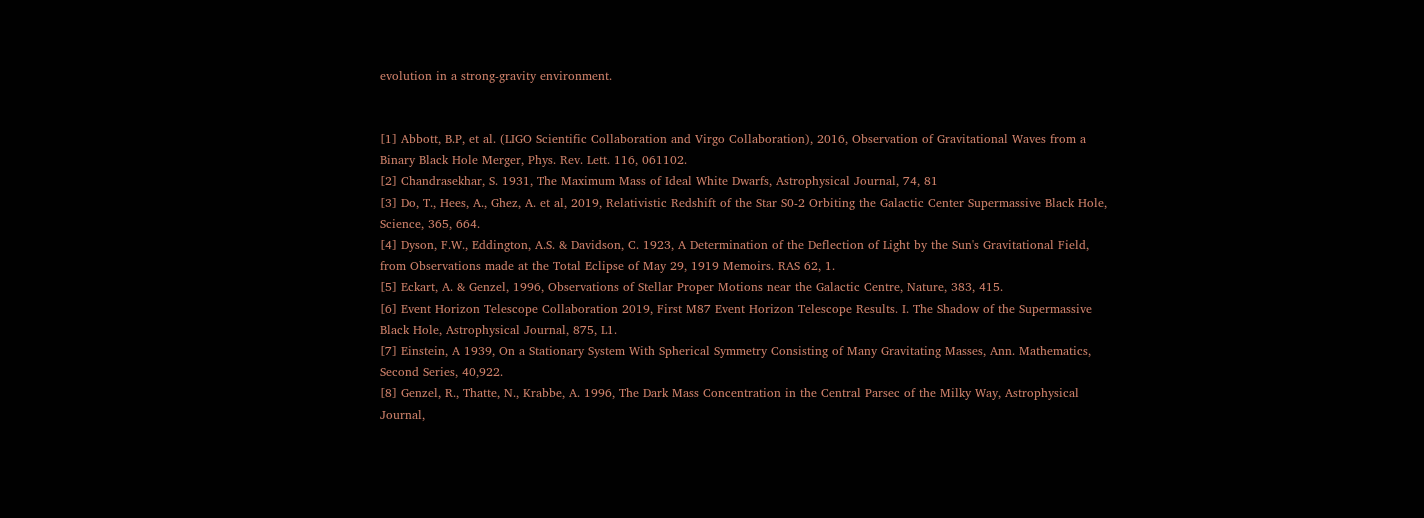evolution in a strong-gravity environment.


[1] Abbott, B.P, et al. (LIGO Scientific Collaboration and Virgo Collaboration), 2016, Observation of Gravitational Waves from a Binary Black Hole Merger, Phys. Rev. Lett. 116, 061102.
[2] Chandrasekhar, S. 1931, The Maximum Mass of Ideal White Dwarfs, Astrophysical Journal, 74, 81
[3] Do, T., Hees, A., Ghez, A. et al, 2019, Relativistic Redshift of the Star S0-2 Orbiting the Galactic Center Supermassive Black Hole, Science, 365, 664.
[4] Dyson, F.W., Eddington, A.S. & Davidson, C. 1923, A Determination of the Deflection of Light by the Sun's Gravitational Field, from Observations made at the Total Eclipse of May 29, 1919 Memoirs. RAS 62, 1.
[5] Eckart, A. & Genzel, 1996, Observations of Stellar Proper Motions near the Galactic Centre, Nature, 383, 415.
[6] Event Horizon Telescope Collaboration 2019, First M87 Event Horizon Telescope Results. I. The Shadow of the Supermassive Black Hole, Astrophysical Journal, 875, L1.
[7] Einstein, A 1939, On a Stationary System With Spherical Symmetry Consisting of Many Gravitating Masses, Ann. Mathematics, Second Series, 40,922.
[8] Genzel, R., Thatte, N., Krabbe, A. 1996, The Dark Mass Concentration in the Central Parsec of the Milky Way, Astrophysical Journal,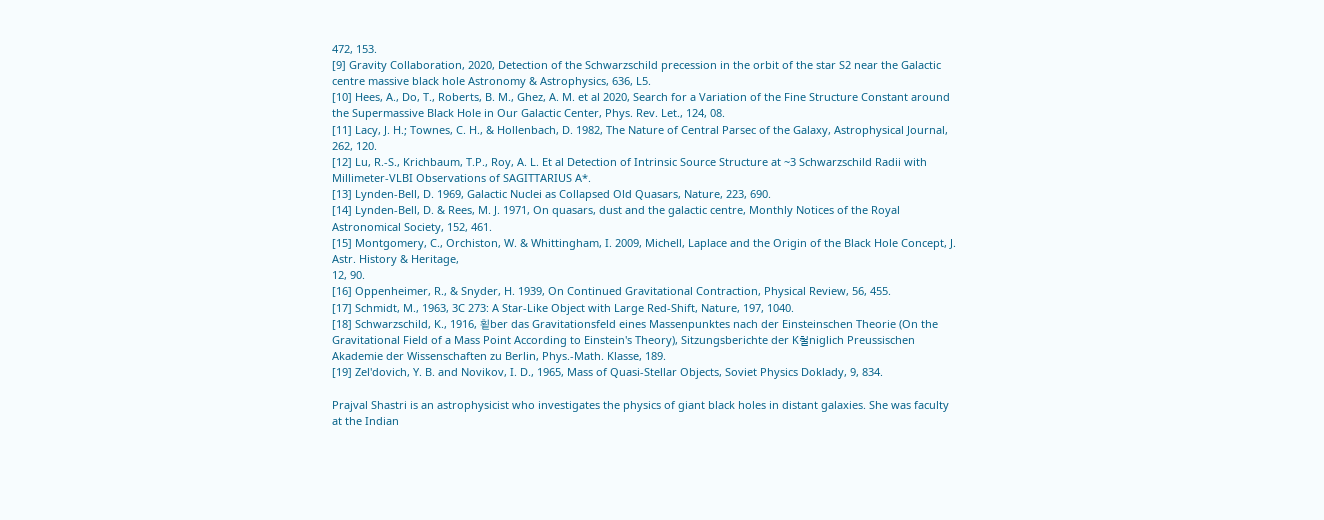472, 153.
[9] Gravity Collaboration, 2020, Detection of the Schwarzschild precession in the orbit of the star S2 near the Galactic centre massive black hole Astronomy & Astrophysics, 636, L5.
[10] Hees, A., Do, T., Roberts, B. M., Ghez, A. M. et al 2020, Search for a Variation of the Fine Structure Constant around the Supermassive Black Hole in Our Galactic Center, Phys. Rev. Let., 124, 08.
[11] Lacy, J. H.; Townes, C. H., & Hollenbach, D. 1982, The Nature of Central Parsec of the Galaxy, Astrophysical Journal, 262, 120.
[12] Lu, R.-S., Krichbaum, T.P., Roy, A. L. Et al Detection of Intrinsic Source Structure at ~3 Schwarzschild Radii with Millimeter-VLBI Observations of SAGITTARIUS A*.
[13] Lynden-Bell, D. 1969, Galactic Nuclei as Collapsed Old Quasars, Nature, 223, 690.
[14] Lynden-Bell, D. & Rees, M. J. 1971, On quasars, dust and the galactic centre, Monthly Notices of the Royal Astronomical Society, 152, 461.
[15] Montgomery, C., Orchiston, W. & Whittingham, I. 2009, Michell, Laplace and the Origin of the Black Hole Concept, J. Astr. History & Heritage,
12, 90.
[16] Oppenheimer, R., & Snyder, H. 1939, On Continued Gravitational Contraction, Physical Review, 56, 455.
[17] Schmidt, M., 1963, 3C 273: A Star-Like Object with Large Red-Shift, Nature, 197, 1040.
[18] Schwarzschild, K., 1916, 횥ber das Gravitationsfeld eines Massenpunktes nach der Einsteinschen Theorie (On the Gravitational Field of a Mass Point According to Einstein's Theory), Sitzungsberichte der K철niglich Preussischen Akademie der Wissenschaften zu Berlin, Phys.-Math. Klasse, 189.
[19] Zel'dovich, Y. B. and Novikov, I. D., 1965, Mass of Quasi-Stellar Objects, Soviet Physics Doklady, 9, 834.

Prajval Shastri is an astrophysicist who investigates the physics of giant black holes in distant galaxies. She was faculty at the Indian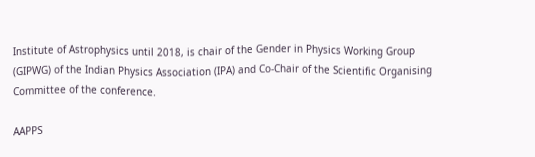Institute of Astrophysics until 2018, is chair of the Gender in Physics Working Group (GIPWG) of the Indian Physics Association (IPA) and Co-Chair of the Scientific Organising Committee of the conference.

AAPPS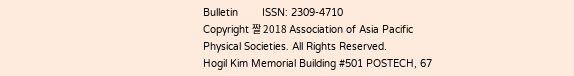Bulletin        ISSN: 2309-4710
Copyright 짤 2018 Association of Asia Pacific Physical Societies. All Rights Reserved.
Hogil Kim Memorial Building #501 POSTECH, 67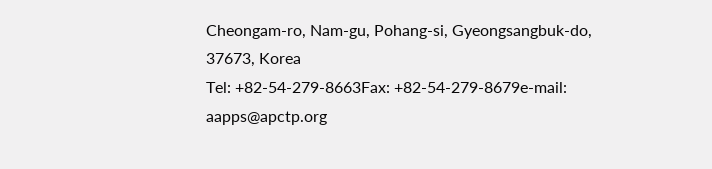Cheongam-ro, Nam-gu, Pohang-si, Gyeongsangbuk-do, 37673, Korea
Tel: +82-54-279-8663Fax: +82-54-279-8679e-mail: aapps@apctp.org